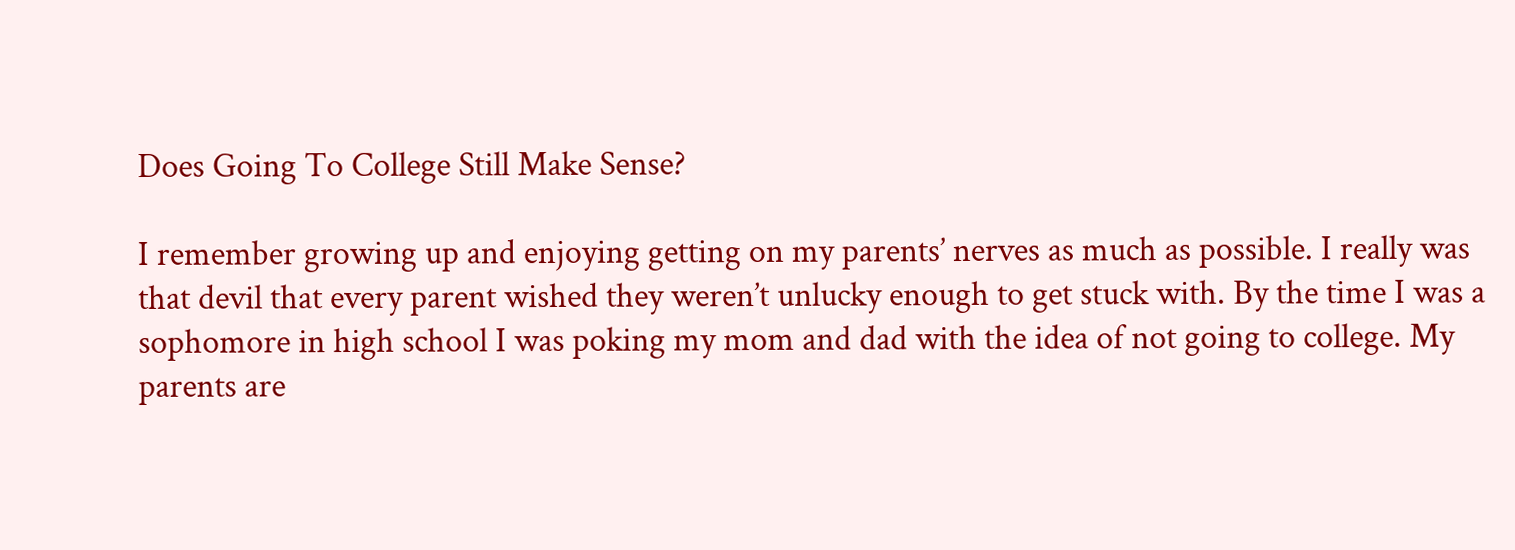Does Going To College Still Make Sense?

I remember growing up and enjoying getting on my parents’ nerves as much as possible. I really was that devil that every parent wished they weren’t unlucky enough to get stuck with. By the time I was a sophomore in high school I was poking my mom and dad with the idea of not going to college. My parents are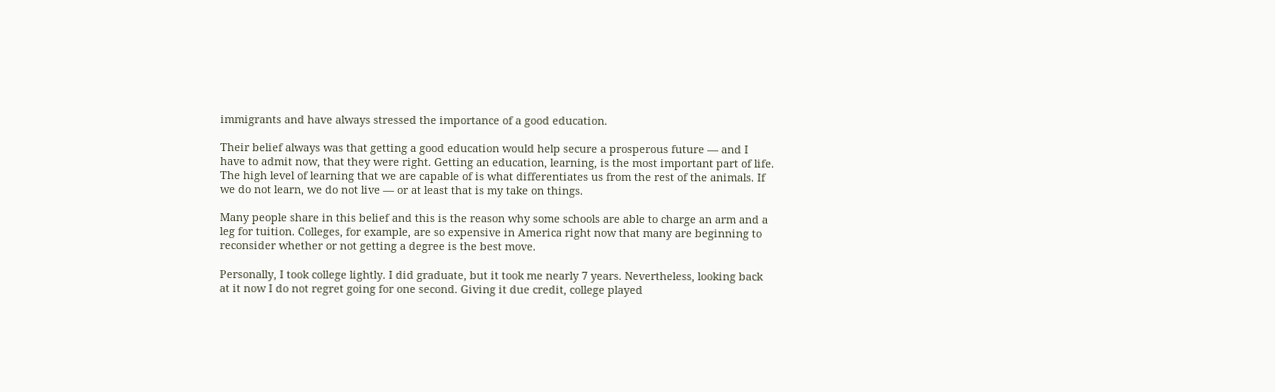immigrants and have always stressed the importance of a good education.

Their belief always was that getting a good education would help secure a prosperous future — and I have to admit now, that they were right. Getting an education, learning, is the most important part of life. The high level of learning that we are capable of is what differentiates us from the rest of the animals. If we do not learn, we do not live — or at least that is my take on things.

Many people share in this belief and this is the reason why some schools are able to charge an arm and a leg for tuition. Colleges, for example, are so expensive in America right now that many are beginning to reconsider whether or not getting a degree is the best move.

Personally, I took college lightly. I did graduate, but it took me nearly 7 years. Nevertheless, looking back at it now I do not regret going for one second. Giving it due credit, college played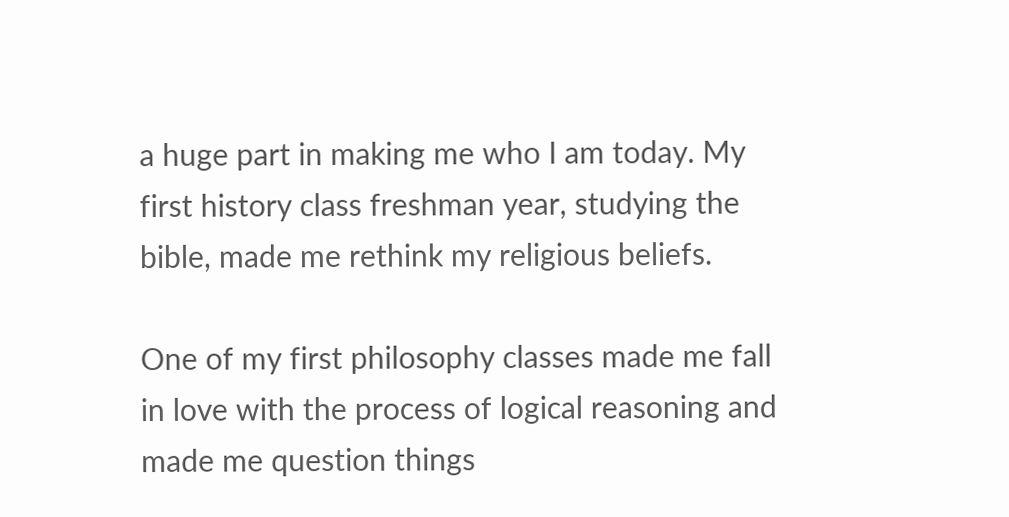a huge part in making me who I am today. My first history class freshman year, studying the bible, made me rethink my religious beliefs.

One of my first philosophy classes made me fall in love with the process of logical reasoning and made me question things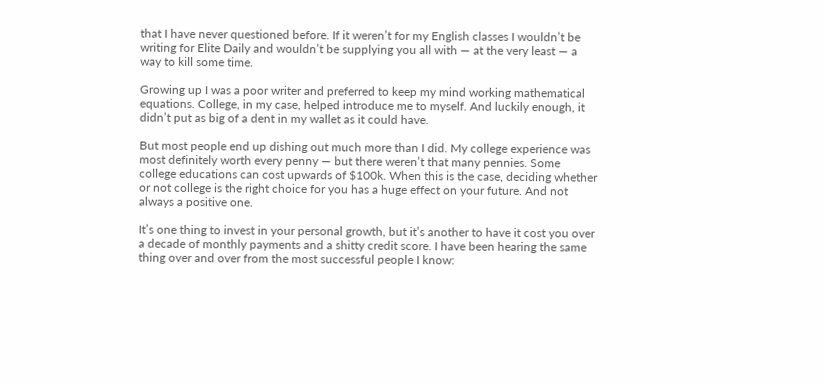that I have never questioned before. If it weren’t for my English classes I wouldn’t be writing for Elite Daily and wouldn’t be supplying you all with — at the very least — a way to kill some time.

Growing up I was a poor writer and preferred to keep my mind working mathematical equations. College, in my case, helped introduce me to myself. And luckily enough, it didn’t put as big of a dent in my wallet as it could have.

But most people end up dishing out much more than I did. My college experience was most definitely worth every penny — but there weren’t that many pennies. Some college educations can cost upwards of $100k. When this is the case, deciding whether or not college is the right choice for you has a huge effect on your future. And not always a positive one.

It’s one thing to invest in your personal growth, but it’s another to have it cost you over a decade of monthly payments and a shitty credit score. I have been hearing the same thing over and over from the most successful people I know: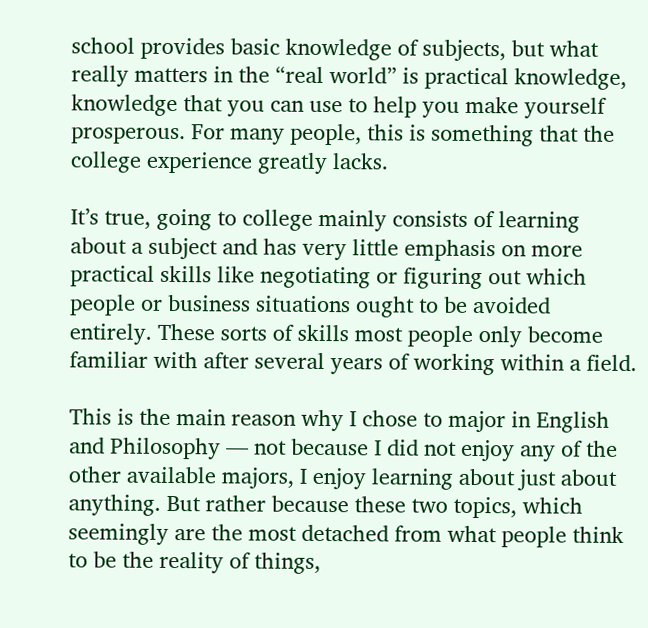school provides basic knowledge of subjects, but what really matters in the “real world” is practical knowledge, knowledge that you can use to help you make yourself prosperous. For many people, this is something that the college experience greatly lacks.

It’s true, going to college mainly consists of learning about a subject and has very little emphasis on more practical skills like negotiating or figuring out which people or business situations ought to be avoided entirely. These sorts of skills most people only become familiar with after several years of working within a field.

This is the main reason why I chose to major in English and Philosophy — not because I did not enjoy any of the other available majors, I enjoy learning about just about anything. But rather because these two topics, which seemingly are the most detached from what people think to be the reality of things,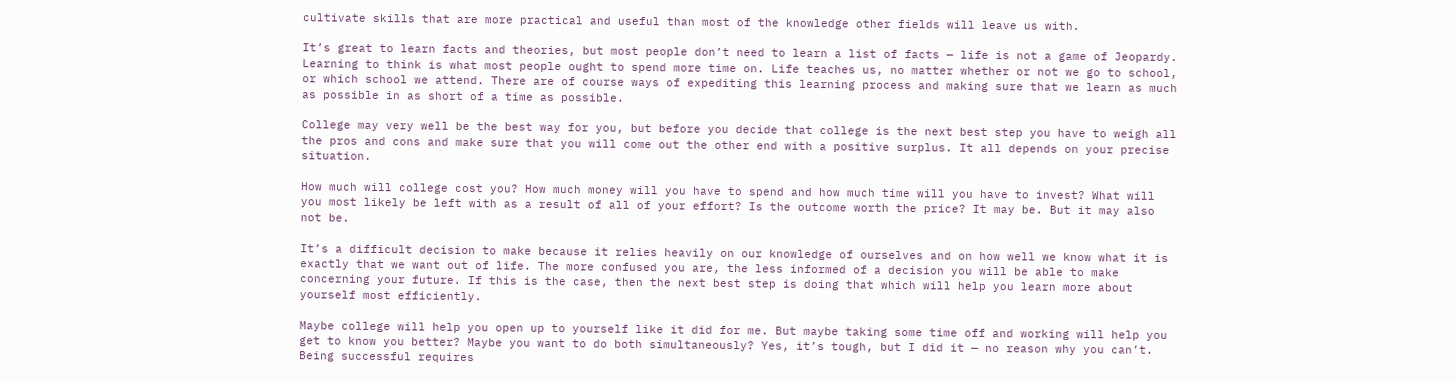cultivate skills that are more practical and useful than most of the knowledge other fields will leave us with.

It’s great to learn facts and theories, but most people don’t need to learn a list of facts — life is not a game of Jeopardy. Learning to think is what most people ought to spend more time on. Life teaches us, no matter whether or not we go to school, or which school we attend. There are of course ways of expediting this learning process and making sure that we learn as much as possible in as short of a time as possible.

College may very well be the best way for you, but before you decide that college is the next best step you have to weigh all the pros and cons and make sure that you will come out the other end with a positive surplus. It all depends on your precise situation.

How much will college cost you? How much money will you have to spend and how much time will you have to invest? What will you most likely be left with as a result of all of your effort? Is the outcome worth the price? It may be. But it may also not be.

It’s a difficult decision to make because it relies heavily on our knowledge of ourselves and on how well we know what it is exactly that we want out of life. The more confused you are, the less informed of a decision you will be able to make concerning your future. If this is the case, then the next best step is doing that which will help you learn more about yourself most efficiently.

Maybe college will help you open up to yourself like it did for me. But maybe taking some time off and working will help you get to know you better? Maybe you want to do both simultaneously? Yes, it’s tough, but I did it — no reason why you can’t. Being successful requires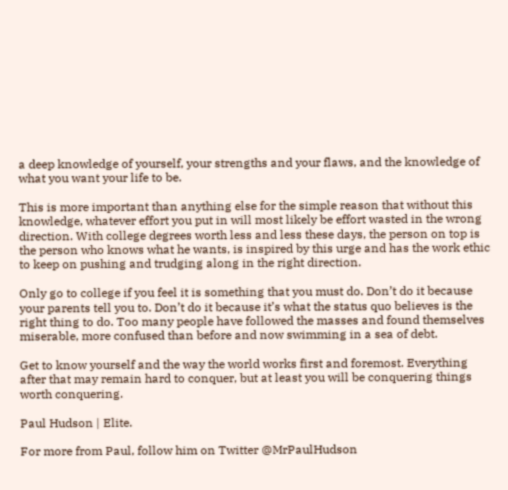a deep knowledge of yourself, your strengths and your flaws, and the knowledge of what you want your life to be.

This is more important than anything else for the simple reason that without this knowledge, whatever effort you put in will most likely be effort wasted in the wrong direction. With college degrees worth less and less these days, the person on top is the person who knows what he wants, is inspired by this urge and has the work ethic to keep on pushing and trudging along in the right direction.

Only go to college if you feel it is something that you must do. Don’t do it because your parents tell you to. Don’t do it because it’s what the status quo believes is the right thing to do. Too many people have followed the masses and found themselves miserable, more confused than before and now swimming in a sea of debt.

Get to know yourself and the way the world works first and foremost. Everything after that may remain hard to conquer, but at least you will be conquering things worth conquering.

Paul Hudson | Elite.

For more from Paul, follow him on Twitter @MrPaulHudson